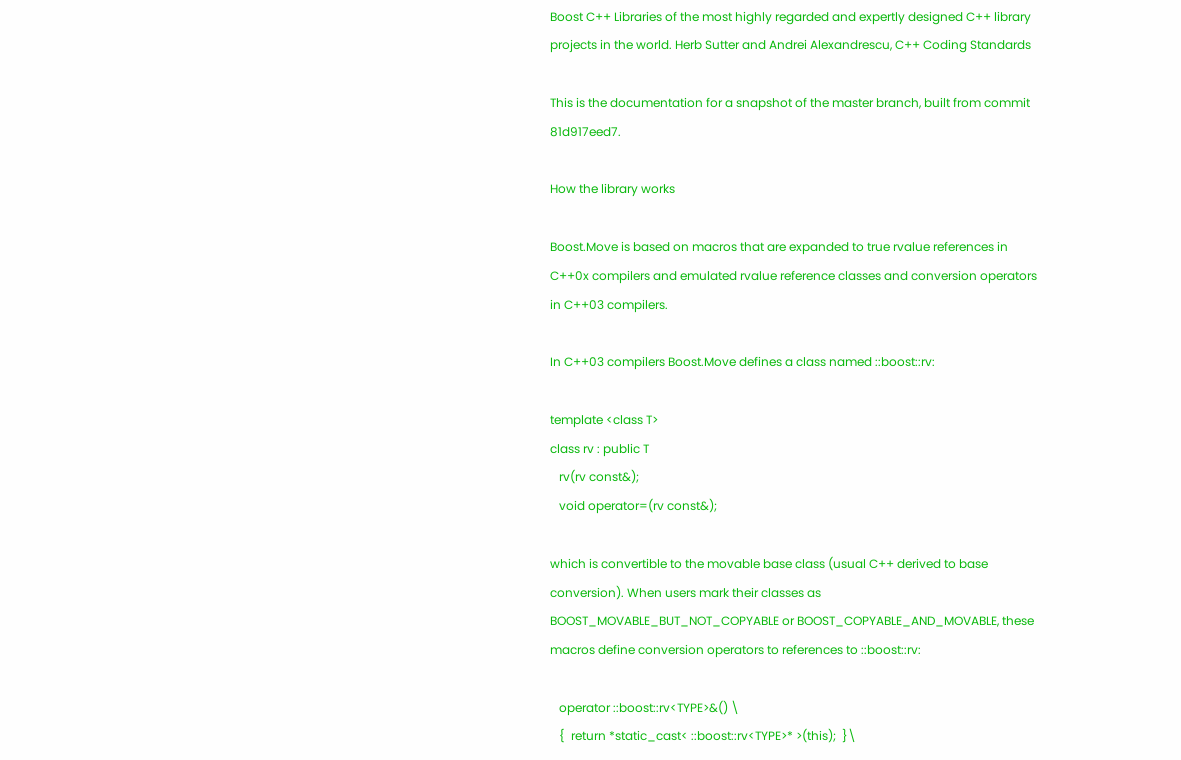Boost C++ Libraries of the most highly regarded and expertly designed C++ library projects in the world. Herb Sutter and Andrei Alexandrescu, C++ Coding Standards

This is the documentation for a snapshot of the master branch, built from commit 81d917eed7.

How the library works

Boost.Move is based on macros that are expanded to true rvalue references in C++0x compilers and emulated rvalue reference classes and conversion operators in C++03 compilers.

In C++03 compilers Boost.Move defines a class named ::boost::rv:

template <class T>
class rv : public T
   rv(rv const&);
   void operator=(rv const&);

which is convertible to the movable base class (usual C++ derived to base conversion). When users mark their classes as BOOST_MOVABLE_BUT_NOT_COPYABLE or BOOST_COPYABLE_AND_MOVABLE, these macros define conversion operators to references to ::boost::rv:

   operator ::boost::rv<TYPE>&() \
   {  return *static_cast< ::boost::rv<TYPE>* >(this);  }\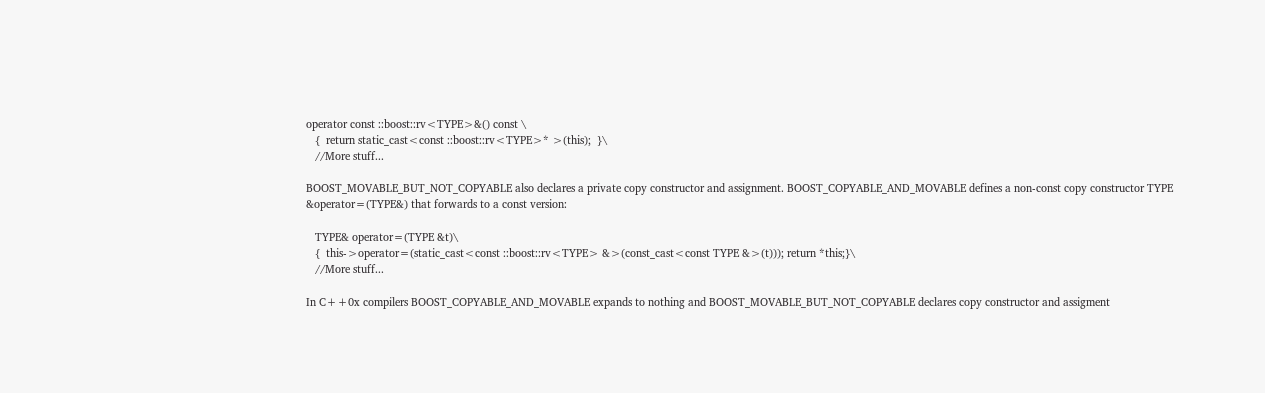operator const ::boost::rv<TYPE>&() const \
   {  return static_cast<const ::boost::rv<TYPE>* >(this);  }\
   //More stuff...

BOOST_MOVABLE_BUT_NOT_COPYABLE also declares a private copy constructor and assignment. BOOST_COPYABLE_AND_MOVABLE defines a non-const copy constructor TYPE &operator=(TYPE&) that forwards to a const version:

   TYPE& operator=(TYPE &t)\
   {  this->operator=(static_cast<const ::boost::rv<TYPE> &>(const_cast<const TYPE &>(t))); return *this;}\
   //More stuff...

In C++0x compilers BOOST_COPYABLE_AND_MOVABLE expands to nothing and BOOST_MOVABLE_BUT_NOT_COPYABLE declares copy constructor and assigment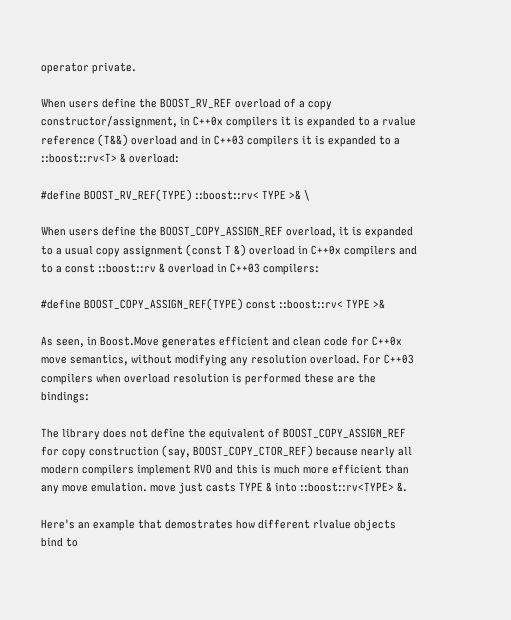operator private.

When users define the BOOST_RV_REF overload of a copy constructor/assignment, in C++0x compilers it is expanded to a rvalue reference (T&&) overload and in C++03 compilers it is expanded to a ::boost::rv<T> & overload:

#define BOOST_RV_REF(TYPE) ::boost::rv< TYPE >& \

When users define the BOOST_COPY_ASSIGN_REF overload, it is expanded to a usual copy assignment (const T &) overload in C++0x compilers and to a const ::boost::rv & overload in C++03 compilers:

#define BOOST_COPY_ASSIGN_REF(TYPE) const ::boost::rv< TYPE >&

As seen, in Boost.Move generates efficient and clean code for C++0x move semantics, without modifying any resolution overload. For C++03 compilers when overload resolution is performed these are the bindings:

The library does not define the equivalent of BOOST_COPY_ASSIGN_REF for copy construction (say, BOOST_COPY_CTOR_REF) because nearly all modern compilers implement RVO and this is much more efficient than any move emulation. move just casts TYPE & into ::boost::rv<TYPE> &.

Here's an example that demostrates how different rlvalue objects bind to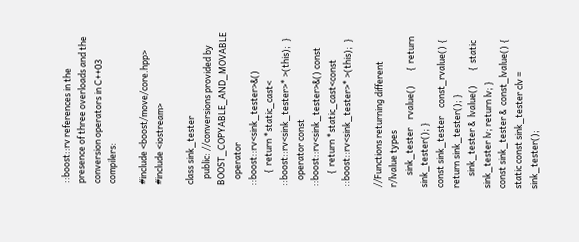::boost::rv references in the presence of three overloads and the conversion operators in C++03 compilers:

#include <boost/move/core.hpp>
#include <iostream>

class sink_tester
   public: //conversions provided by BOOST_COPYABLE_AND_MOVABLE
   operator ::boost::rv<sink_tester>&()
      {  return *static_cast< ::boost::rv<sink_tester>* >(this);  }
   operator const ::boost::rv<sink_tester>&() const
      {  return *static_cast<const ::boost::rv<sink_tester>* >(this);  }

//Functions returning different r/lvalue types
      sink_tester    rvalue()       {  return sink_tester(); }
const sink_tester    const_rvalue() {  return sink_tester(); }
      sink_tester &  lvalue()       {  static sink_tester lv; return lv; }
const sink_tester &  const_lvalue() {  static const sink_tester clv = sink_tester();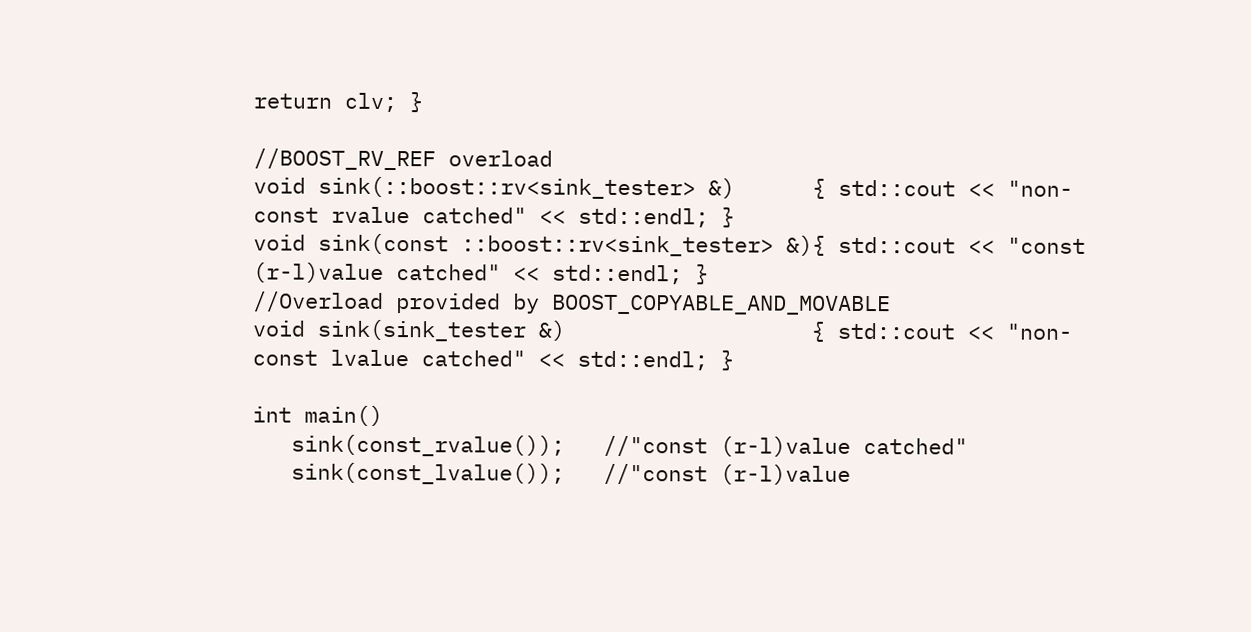return clv; }

//BOOST_RV_REF overload
void sink(::boost::rv<sink_tester> &)      { std::cout << "non-const rvalue catched" << std::endl; }
void sink(const ::boost::rv<sink_tester> &){ std::cout << "const (r-l)value catched" << std::endl; }
//Overload provided by BOOST_COPYABLE_AND_MOVABLE
void sink(sink_tester &)                   { std::cout << "non-const lvalue catched" << std::endl; }

int main()
   sink(const_rvalue());   //"const (r-l)value catched"
   sink(const_lvalue());   //"const (r-l)value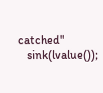catched"
   sink(lvalue());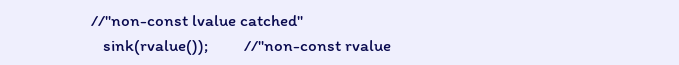//"non-const lvalue catched"
   sink(rvalue());         //"non-const rvalue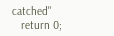catched"
   return 0;